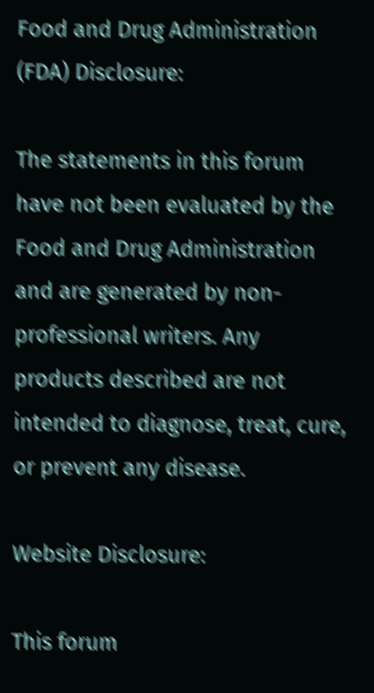Food and Drug Administration (FDA) Disclosure:

The statements in this forum have not been evaluated by the Food and Drug Administration and are generated by non-professional writers. Any products described are not intended to diagnose, treat, cure, or prevent any disease.

Website Disclosure:

This forum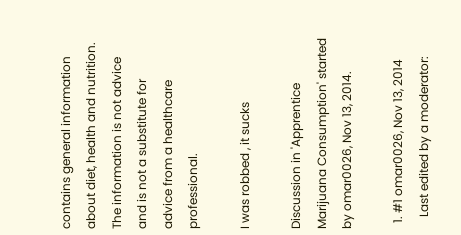contains general information about diet, health and nutrition. The information is not advice and is not a substitute for advice from a healthcare professional.

I was robbed , it sucks

Discussion in 'Apprentice Marijuana Consumption' started by omar0026, Nov 13, 2014.

  1. #1 omar0026, Nov 13, 2014
    Last edited by a moderator: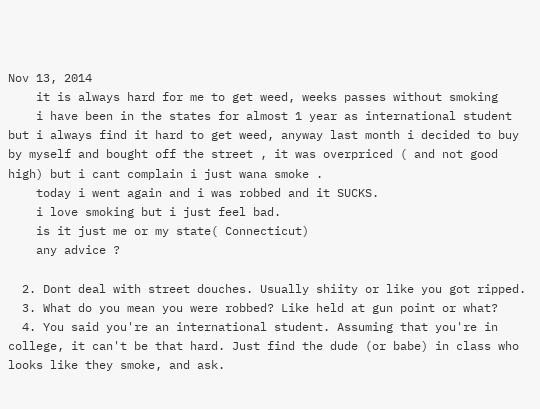Nov 13, 2014
    it is always hard for me to get weed, weeks passes without smoking
    i have been in the states for almost 1 year as international student but i always find it hard to get weed, anyway last month i decided to buy by myself and bought off the street , it was overpriced ( and not good high) but i cant complain i just wana smoke .
    today i went again and i was robbed and it SUCKS.
    i love smoking but i just feel bad.
    is it just me or my state( Connecticut)
    any advice ?

  2. Dont deal with street douches. Usually shiity or like you got ripped.
  3. What do you mean you were robbed? Like held at gun point or what?
  4. You said you're an international student. Assuming that you're in college, it can't be that hard. Just find the dude (or babe) in class who looks like they smoke, and ask.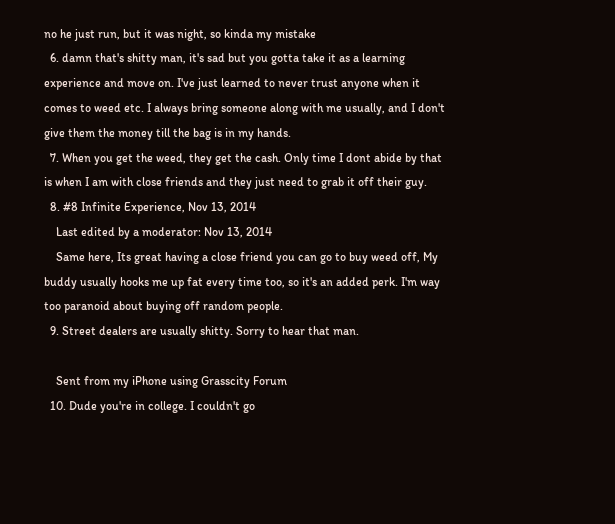no he just run, but it was night, so kinda my mistake
  6. damn that's shitty man, it's sad but you gotta take it as a learning experience and move on. I've just learned to never trust anyone when it comes to weed etc. I always bring someone along with me usually, and I don't give them the money till the bag is in my hands.
  7. When you get the weed, they get the cash. Only time I dont abide by that is when I am with close friends and they just need to grab it off their guy.
  8. #8 Infinite Experience, Nov 13, 2014
    Last edited by a moderator: Nov 13, 2014
    Same here, Its great having a close friend you can go to buy weed off, My buddy usually hooks me up fat every time too, so it's an added perk. I'm way too paranoid about buying off random people.
  9. Street dealers are usually shitty. Sorry to hear that man.

    Sent from my iPhone using Grasscity Forum
  10. Dude you're in college. I couldn't go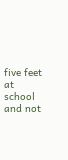five feet at school and not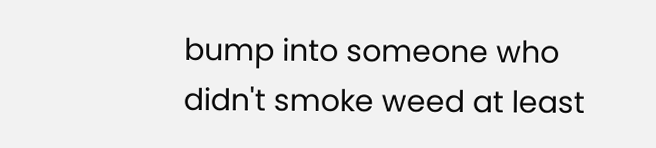bump into someone who didn't smoke weed at least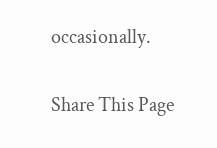occasionally.

Share This Page